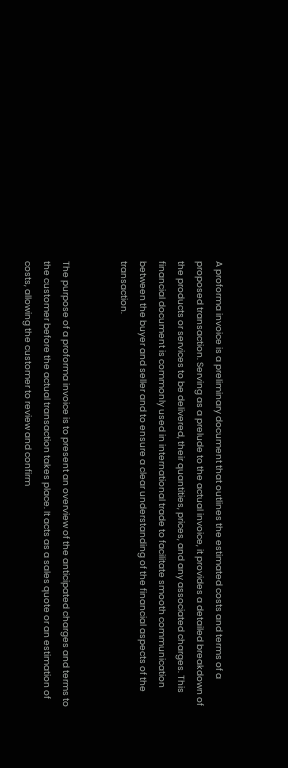A proforma invoice is a preliminary document that outlines the estimated costs and terms of a proposed transaction. Serving as a prelude to the actual invoice, it provides a detailed breakdown of the products or services to be delivered, their quantities, prices, and any associated charges. This financial document is commonly used in international trade to facilitate smooth communication between the buyer and seller and to ensure a clear understanding of the financial aspects of the transaction.


The purpose of a proforma invoice is to present an overview of the anticipated charges and terms to the customer before the actual transaction takes place. It acts as a sales quote or an estimation of costs, allowing the customer to review and confirm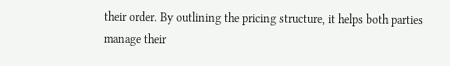their order. By outlining the pricing structure, it helps both parties manage their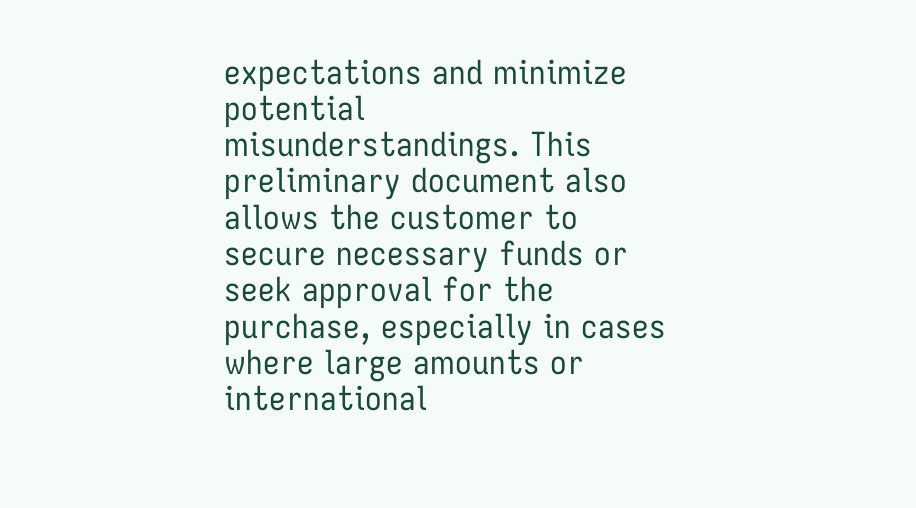expectations and minimize potential misunderstandings. This preliminary document also allows the customer to secure necessary funds or seek approval for the purchase, especially in cases where large amounts or international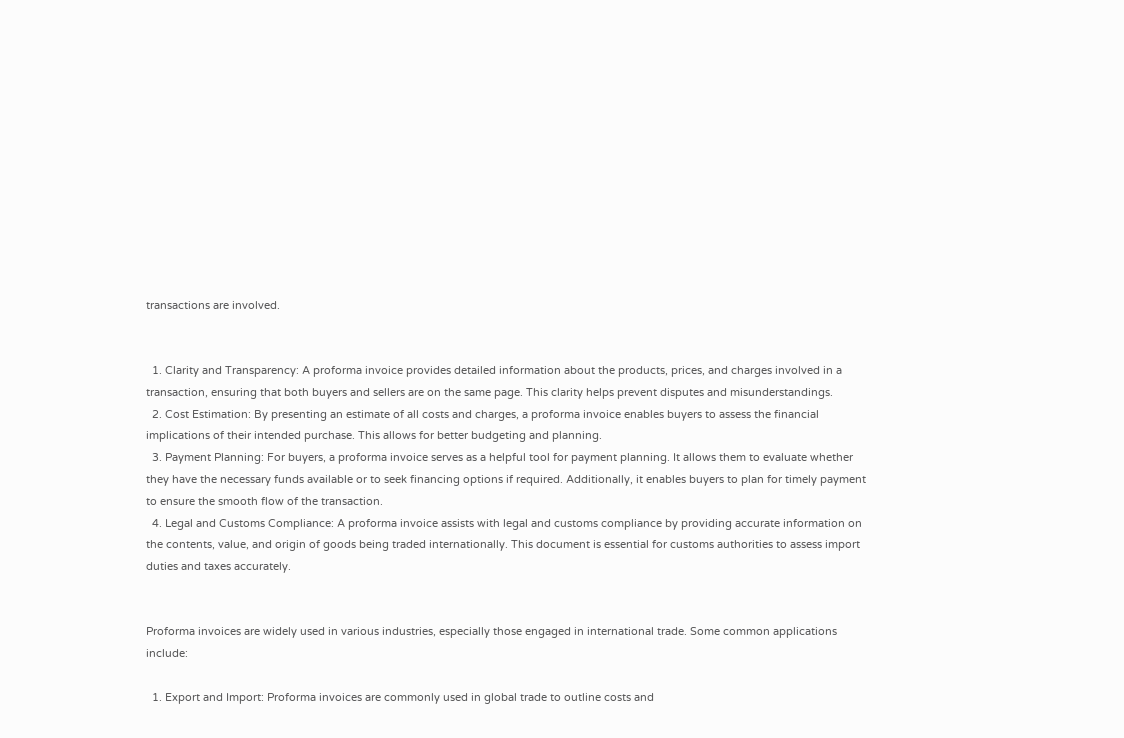transactions are involved.


  1. Clarity and Transparency: A proforma invoice provides detailed information about the products, prices, and charges involved in a transaction, ensuring that both buyers and sellers are on the same page. This clarity helps prevent disputes and misunderstandings.
  2. Cost Estimation: By presenting an estimate of all costs and charges, a proforma invoice enables buyers to assess the financial implications of their intended purchase. This allows for better budgeting and planning.
  3. Payment Planning: For buyers, a proforma invoice serves as a helpful tool for payment planning. It allows them to evaluate whether they have the necessary funds available or to seek financing options if required. Additionally, it enables buyers to plan for timely payment to ensure the smooth flow of the transaction.
  4. Legal and Customs Compliance: A proforma invoice assists with legal and customs compliance by providing accurate information on the contents, value, and origin of goods being traded internationally. This document is essential for customs authorities to assess import duties and taxes accurately.


Proforma invoices are widely used in various industries, especially those engaged in international trade. Some common applications include:

  1. Export and Import: Proforma invoices are commonly used in global trade to outline costs and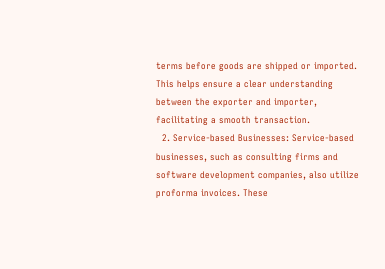terms before goods are shipped or imported. This helps ensure a clear understanding between the exporter and importer, facilitating a smooth transaction.
  2. Service-based Businesses: Service-based businesses, such as consulting firms and software development companies, also utilize proforma invoices. These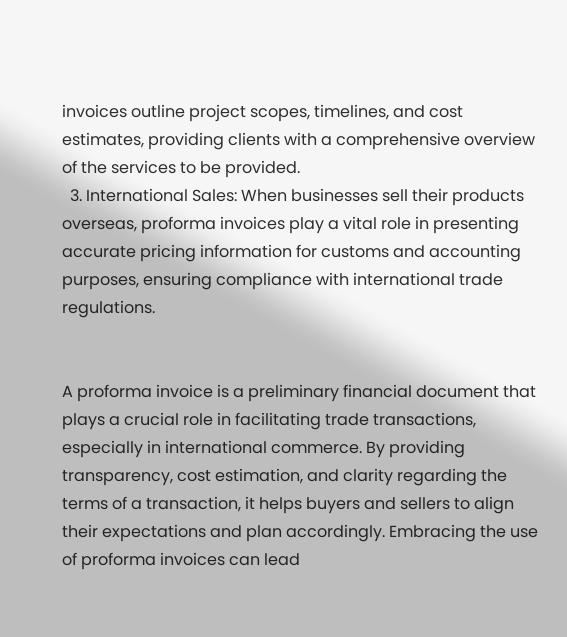invoices outline project scopes, timelines, and cost estimates, providing clients with a comprehensive overview of the services to be provided.
  3. International Sales: When businesses sell their products overseas, proforma invoices play a vital role in presenting accurate pricing information for customs and accounting purposes, ensuring compliance with international trade regulations.


A proforma invoice is a preliminary financial document that plays a crucial role in facilitating trade transactions, especially in international commerce. By providing transparency, cost estimation, and clarity regarding the terms of a transaction, it helps buyers and sellers to align their expectations and plan accordingly. Embracing the use of proforma invoices can lead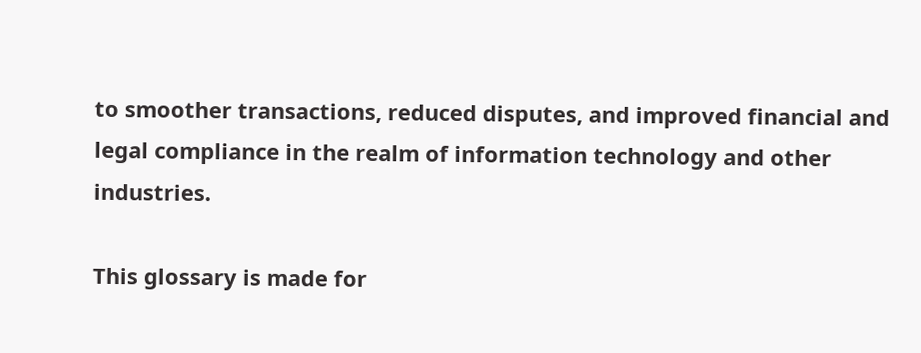to smoother transactions, reduced disputes, and improved financial and legal compliance in the realm of information technology and other industries.

This glossary is made for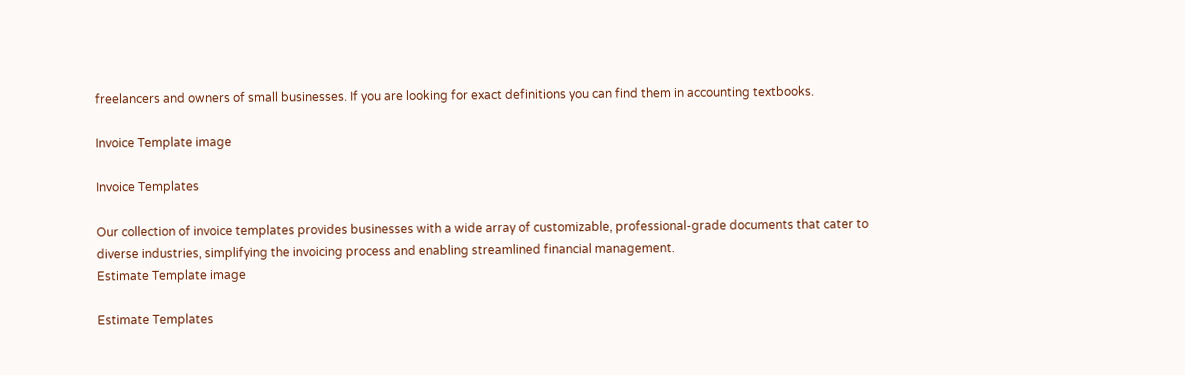freelancers and owners of small businesses. If you are looking for exact definitions you can find them in accounting textbooks.

Invoice Template image

Invoice Templates

Our collection of invoice templates provides businesses with a wide array of customizable, professional-grade documents that cater to diverse industries, simplifying the invoicing process and enabling streamlined financial management.
Estimate Template image

Estimate Templates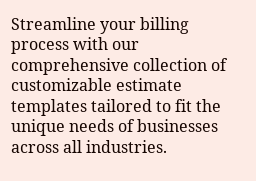Streamline your billing process with our comprehensive collection of customizable estimate templates tailored to fit the unique needs of businesses across all industries.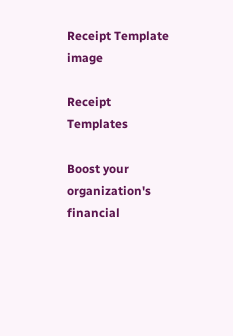Receipt Template image

Receipt Templates

Boost your organization's financial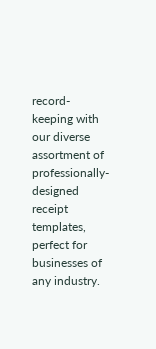record-keeping with our diverse assortment of professionally-designed receipt templates, perfect for businesses of any industry.